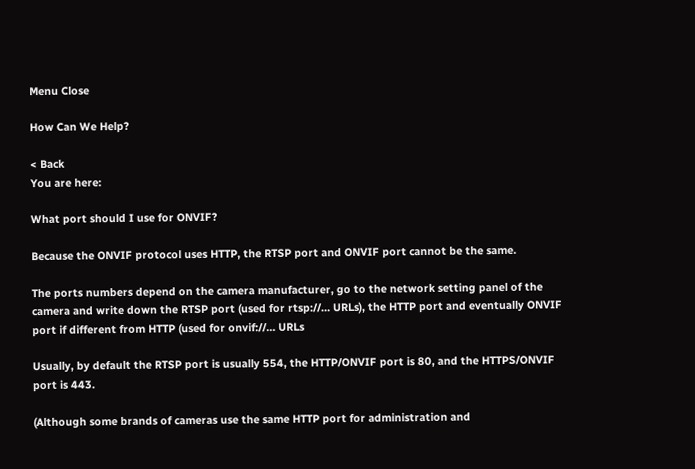Menu Close

How Can We Help?

< Back
You are here:

What port should I use for ONVIF?

Because the ONVIF protocol uses HTTP, the RTSP port and ONVIF port cannot be the same.

The ports numbers depend on the camera manufacturer, go to the network setting panel of the camera and write down the RTSP port (used for rtsp://… URLs), the HTTP port and eventually ONVIF port if different from HTTP (used for onvif://… URLs

Usually, by default the RTSP port is usually 554, the HTTP/ONVIF port is 80, and the HTTPS/ONVIF port is 443.

(Although some brands of cameras use the same HTTP port for administration and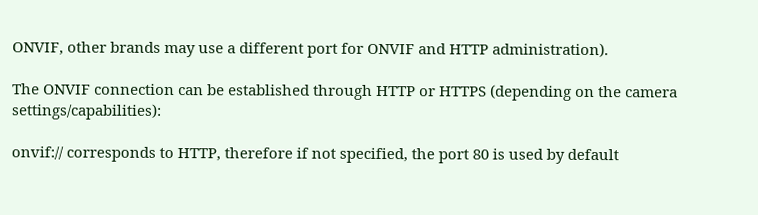ONVIF, other brands may use a different port for ONVIF and HTTP administration).

The ONVIF connection can be established through HTTP or HTTPS (depending on the camera settings/capabilities):

onvif:// corresponds to HTTP, therefore if not specified, the port 80 is used by default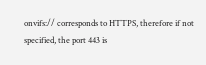onvifs:// corresponds to HTTPS, therefore if not specified, the port 443 is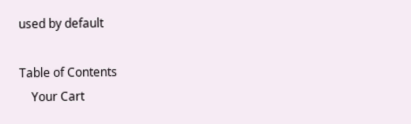used by default

Table of Contents
    Your Cart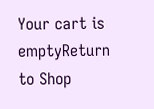Your cart is emptyReturn to Shop